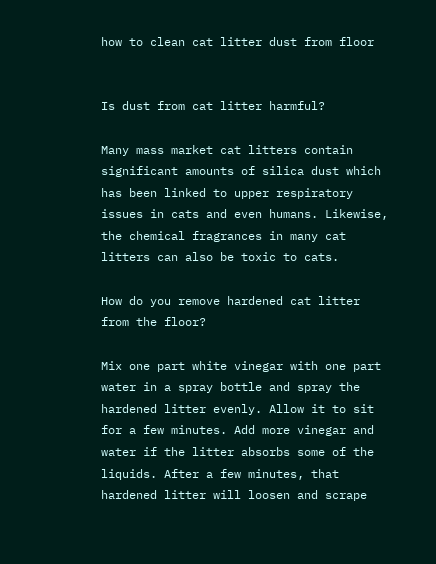how to clean cat litter dust from floor


Is dust from cat litter harmful?

Many mass market cat litters contain significant amounts of silica dust which has been linked to upper respiratory issues in cats and even humans. Likewise, the chemical fragrances in many cat litters can also be toxic to cats.

How do you remove hardened cat litter from the floor?

Mix one part white vinegar with one part water in a spray bottle and spray the hardened litter evenly. Allow it to sit for a few minutes. Add more vinegar and water if the litter absorbs some of the liquids. After a few minutes, that hardened litter will loosen and scrape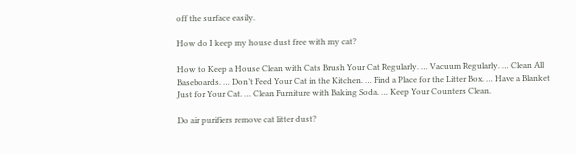off the surface easily.

How do I keep my house dust free with my cat?

How to Keep a House Clean with Cats Brush Your Cat Regularly. … Vacuum Regularly. … Clean All Baseboards. … Don’t Feed Your Cat in the Kitchen. … Find a Place for the Litter Box. … Have a Blanket Just for Your Cat. … Clean Furniture with Baking Soda. … Keep Your Counters Clean.

Do air purifiers remove cat litter dust?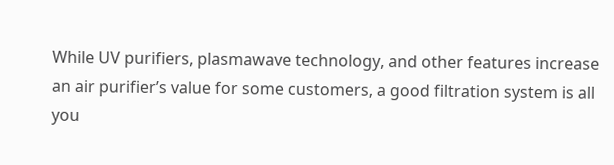While UV purifiers, plasmawave technology, and other features increase an air purifier’s value for some customers, a good filtration system is all you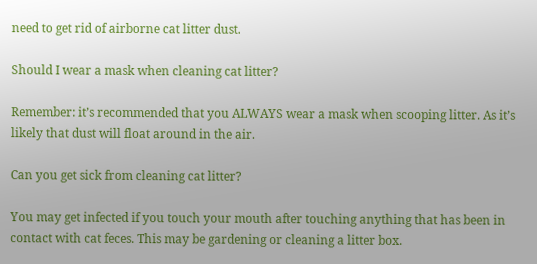need to get rid of airborne cat litter dust.

Should I wear a mask when cleaning cat litter?

Remember: it’s recommended that you ALWAYS wear a mask when scooping litter. As it’s likely that dust will float around in the air.

Can you get sick from cleaning cat litter?

You may get infected if you touch your mouth after touching anything that has been in contact with cat feces. This may be gardening or cleaning a litter box.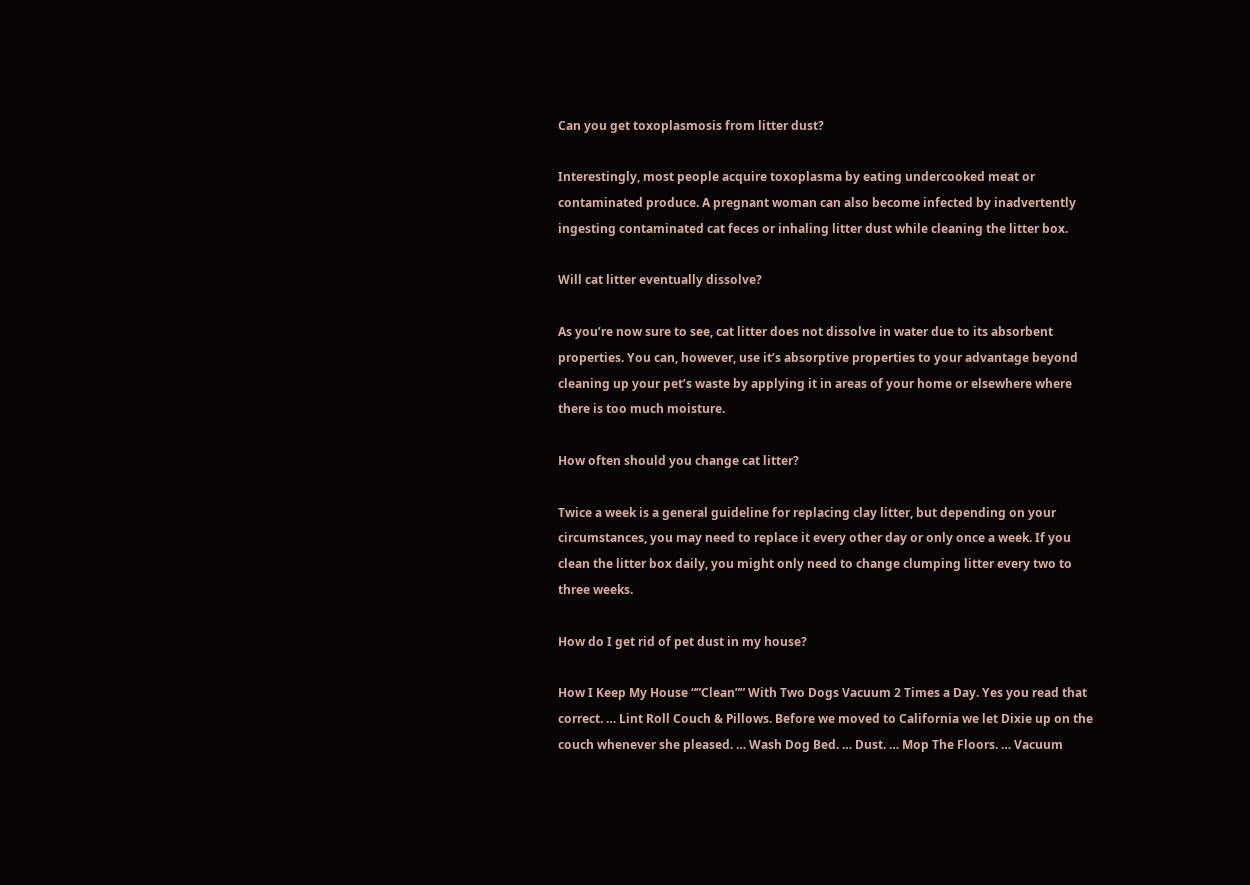Can you get toxoplasmosis from litter dust?

Interestingly, most people acquire toxoplasma by eating undercooked meat or contaminated produce. A pregnant woman can also become infected by inadvertently ingesting contaminated cat feces or inhaling litter dust while cleaning the litter box.

Will cat litter eventually dissolve?

As you’re now sure to see, cat litter does not dissolve in water due to its absorbent properties. You can, however, use it’s absorptive properties to your advantage beyond cleaning up your pet’s waste by applying it in areas of your home or elsewhere where there is too much moisture.

How often should you change cat litter?

Twice a week is a general guideline for replacing clay litter, but depending on your circumstances, you may need to replace it every other day or only once a week. If you clean the litter box daily, you might only need to change clumping litter every two to three weeks.

How do I get rid of pet dust in my house?

How I Keep My House “”Clean”” With Two Dogs Vacuum 2 Times a Day. Yes you read that correct. … Lint Roll Couch & Pillows. Before we moved to California we let Dixie up on the couch whenever she pleased. … Wash Dog Bed. … Dust. … Mop The Floors. … Vacuum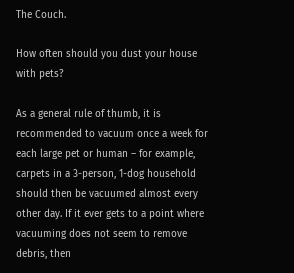The Couch.

How often should you dust your house with pets?

As a general rule of thumb, it is recommended to vacuum once a week for each large pet or human – for example, carpets in a 3-person, 1-dog household should then be vacuumed almost every other day. If it ever gets to a point where vacuuming does not seem to remove debris, then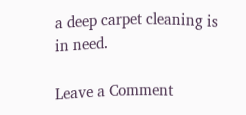a deep carpet cleaning is in need.

Leave a Comment